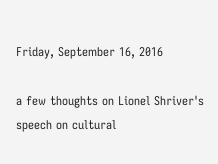Friday, September 16, 2016

a few thoughts on Lionel Shriver's speech on cultural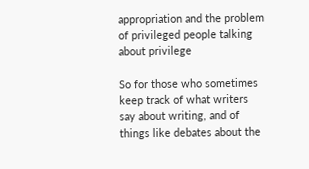appropriation and the problem of privileged people talking about privilege

So for those who sometimes keep track of what writers say about writing, and of things like debates about the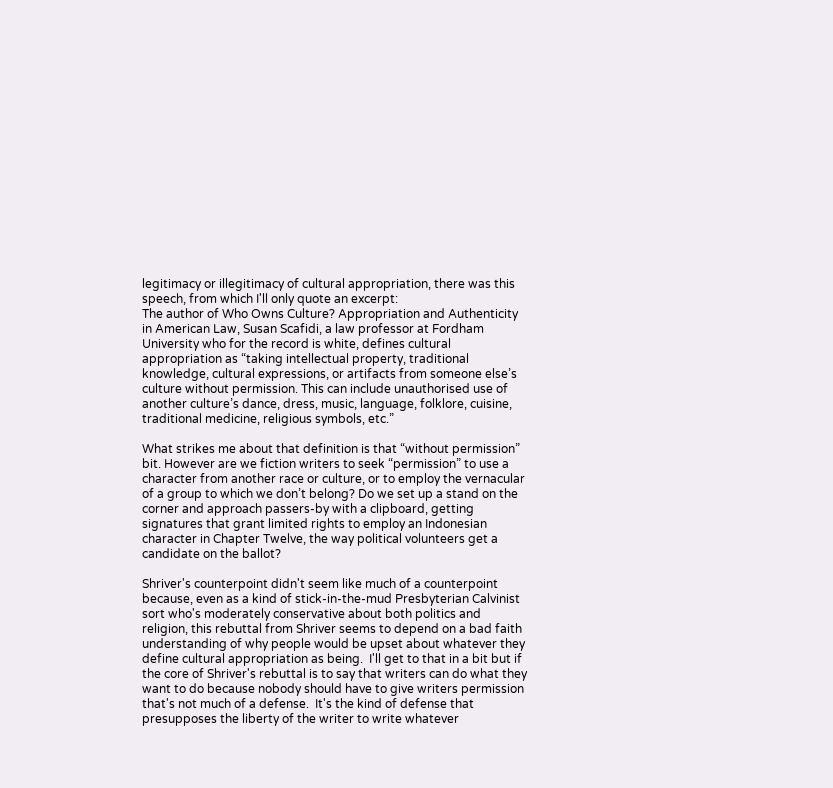legitimacy or illegitimacy of cultural appropriation, there was this speech, from which I'll only quote an excerpt:
The author of Who Owns Culture? Appropriation and Authenticity in American Law, Susan Scafidi, a law professor at Fordham University who for the record is white, defines cultural appropriation as “taking intellectual property, traditional knowledge, cultural expressions, or artifacts from someone else’s culture without permission. This can include unauthorised use of another culture’s dance, dress, music, language, folklore, cuisine, traditional medicine, religious symbols, etc.”

What strikes me about that definition is that “without permission” bit. However are we fiction writers to seek “permission” to use a character from another race or culture, or to employ the vernacular of a group to which we don’t belong? Do we set up a stand on the corner and approach passers-by with a clipboard, getting signatures that grant limited rights to employ an Indonesian character in Chapter Twelve, the way political volunteers get a candidate on the ballot?

Shriver's counterpoint didn't seem like much of a counterpoint because, even as a kind of stick-in-the-mud Presbyterian Calvinist sort who's moderately conservative about both politics and religion, this rebuttal from Shriver seems to depend on a bad faith understanding of why people would be upset about whatever they define cultural appropriation as being.  I'll get to that in a bit but if the core of Shriver's rebuttal is to say that writers can do what they want to do because nobody should have to give writers permission that's not much of a defense.  It's the kind of defense that presupposes the liberty of the writer to write whatever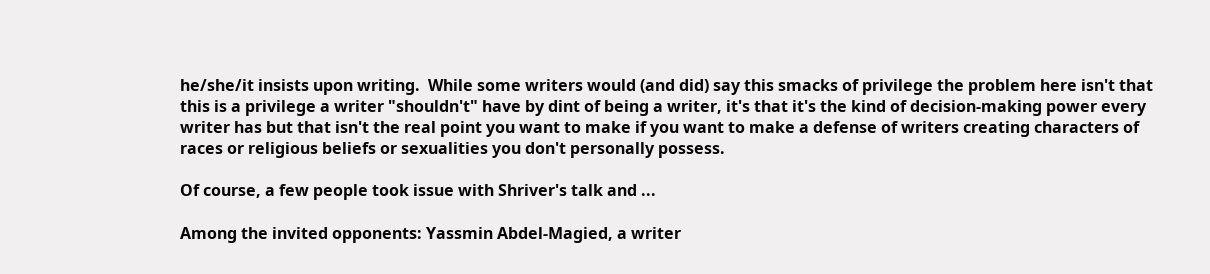he/she/it insists upon writing.  While some writers would (and did) say this smacks of privilege the problem here isn't that this is a privilege a writer "shouldn't" have by dint of being a writer, it's that it's the kind of decision-making power every writer has but that isn't the real point you want to make if you want to make a defense of writers creating characters of races or religious beliefs or sexualities you don't personally possess.

Of course, a few people took issue with Shriver's talk and ...

Among the invited opponents: Yassmin Abdel-Magied, a writer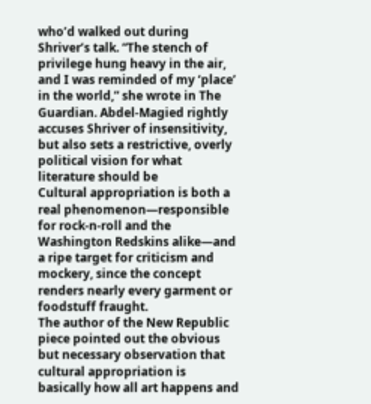who’d walked out during Shriver’s talk. “The stench of privilege hung heavy in the air, and I was reminded of my ‘place’ in the world,” she wrote in The Guardian. Abdel-Magied rightly accuses Shriver of insensitivity, but also sets a restrictive, overly political vision for what literature should be
Cultural appropriation is both a real phenomenon—responsible for rock-n-roll and the Washington Redskins alike—and a ripe target for criticism and mockery, since the concept renders nearly every garment or foodstuff fraught.
The author of the New Republic piece pointed out the obvious but necessary observation that cultural appropriation is basically how all art happens and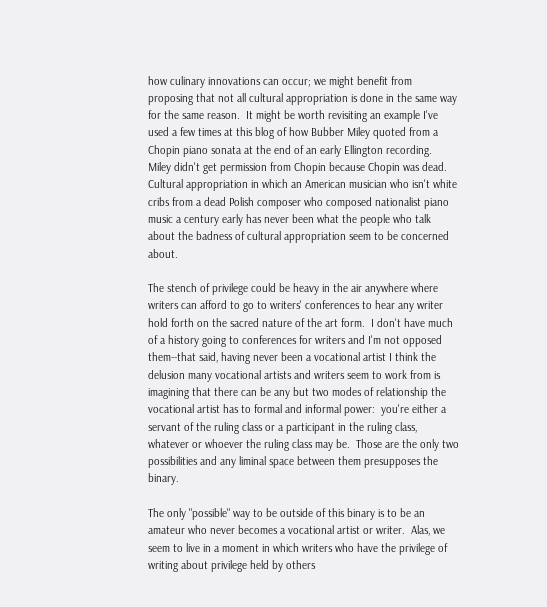how culinary innovations can occur; we might benefit from proposing that not all cultural appropriation is done in the same way for the same reason.  It might be worth revisiting an example I've used a few times at this blog of how Bubber Miley quoted from a Chopin piano sonata at the end of an early Ellington recording.  Miley didn't get permission from Chopin because Chopin was dead.  Cultural appropriation in which an American musician who isn't white cribs from a dead Polish composer who composed nationalist piano music a century early has never been what the people who talk about the badness of cultural appropriation seem to be concerned about.

The stench of privilege could be heavy in the air anywhere where writers can afford to go to writers' conferences to hear any writer hold forth on the sacred nature of the art form.  I don't have much of a history going to conferences for writers and I'm not opposed them--that said, having never been a vocational artist I think the delusion many vocational artists and writers seem to work from is imagining that there can be any but two modes of relationship the vocational artist has to formal and informal power:  you're either a servant of the ruling class or a participant in the ruling class, whatever or whoever the ruling class may be.  Those are the only two possibilities and any liminal space between them presupposes the binary.

The only "possible" way to be outside of this binary is to be an amateur who never becomes a vocational artist or writer.  Alas, we seem to live in a moment in which writers who have the privilege of writing about privilege held by others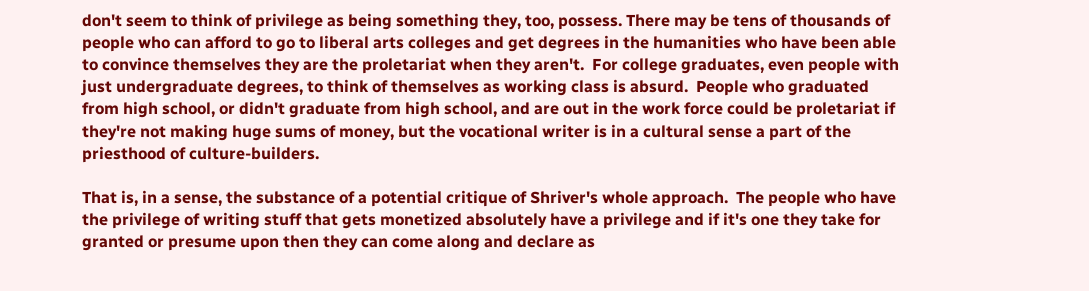don't seem to think of privilege as being something they, too, possess. There may be tens of thousands of people who can afford to go to liberal arts colleges and get degrees in the humanities who have been able to convince themselves they are the proletariat when they aren't.  For college graduates, even people with just undergraduate degrees, to think of themselves as working class is absurd.  People who graduated from high school, or didn't graduate from high school, and are out in the work force could be proletariat if they're not making huge sums of money, but the vocational writer is in a cultural sense a part of the priesthood of culture-builders.

That is, in a sense, the substance of a potential critique of Shriver's whole approach.  The people who have the privilege of writing stuff that gets monetized absolutely have a privilege and if it's one they take for granted or presume upon then they can come along and declare as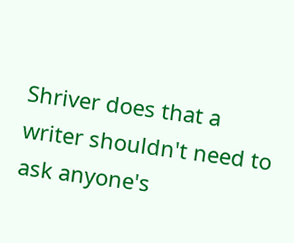Shriver does that a writer shouldn't need to ask anyone's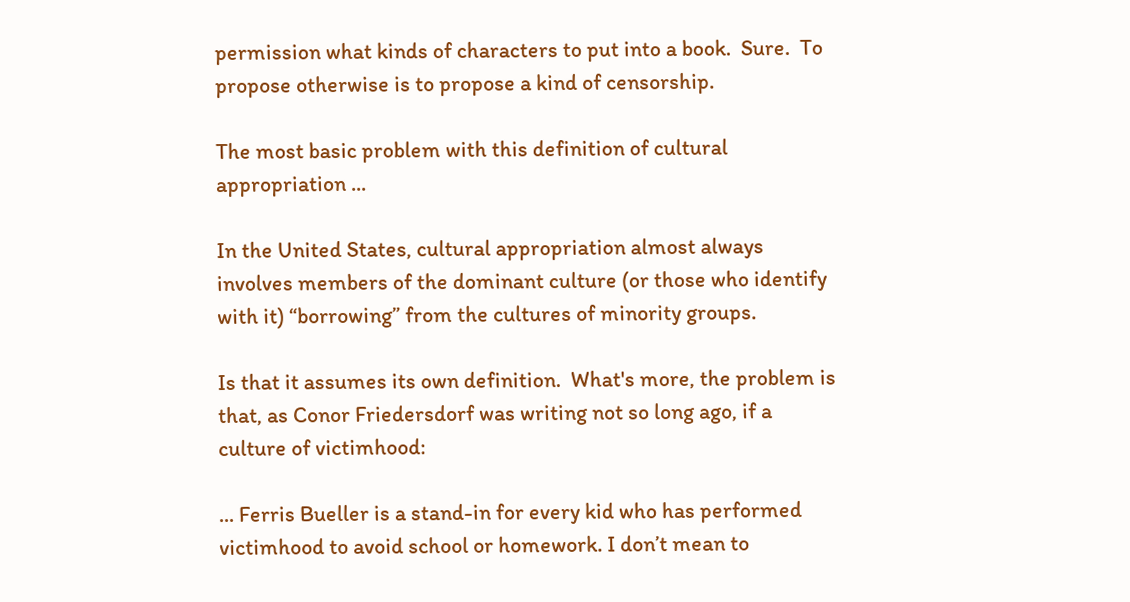permission what kinds of characters to put into a book.  Sure.  To propose otherwise is to propose a kind of censorship.

The most basic problem with this definition of cultural appropriation ...

In the United States, cultural appropriation almost always involves members of the dominant culture (or those who identify with it) “borrowing” from the cultures of minority groups.

Is that it assumes its own definition.  What's more, the problem is that, as Conor Friedersdorf was writing not so long ago, if a culture of victimhood:

... Ferris Bueller is a stand-in for every kid who has performed victimhood to avoid school or homework. I don’t mean to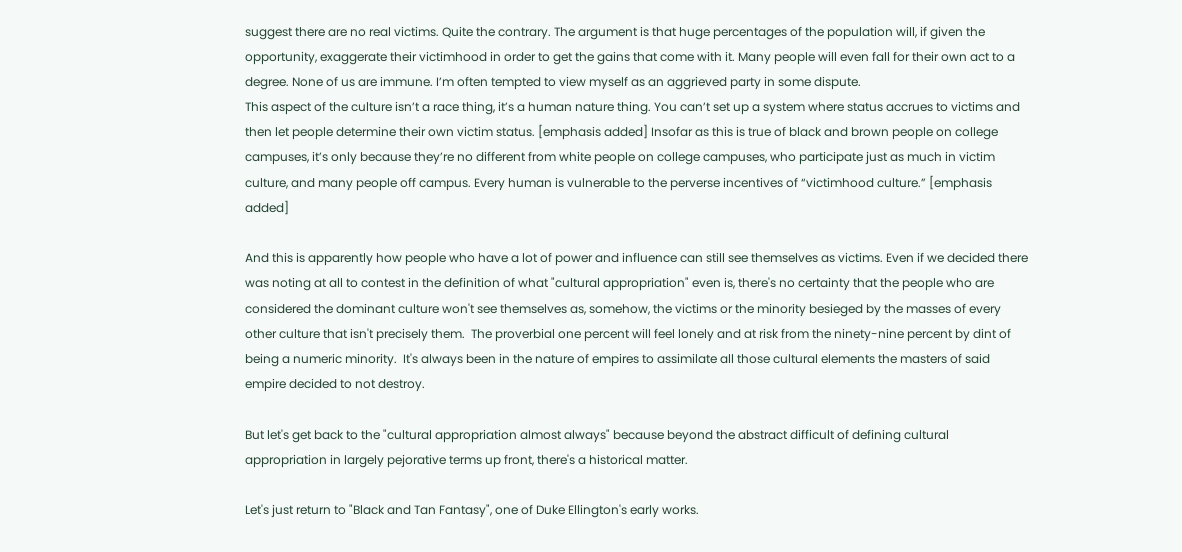suggest there are no real victims. Quite the contrary. The argument is that huge percentages of the population will, if given the opportunity, exaggerate their victimhood in order to get the gains that come with it. Many people will even fall for their own act to a degree. None of us are immune. I’m often tempted to view myself as an aggrieved party in some dispute.
This aspect of the culture isn’t a race thing, it’s a human nature thing. You can’t set up a system where status accrues to victims and then let people determine their own victim status. [emphasis added] Insofar as this is true of black and brown people on college campuses, it’s only because they’re no different from white people on college campuses, who participate just as much in victim culture, and many people off campus. Every human is vulnerable to the perverse incentives of “victimhood culture.” [emphasis added]

And this is apparently how people who have a lot of power and influence can still see themselves as victims. Even if we decided there was noting at all to contest in the definition of what "cultural appropriation" even is, there's no certainty that the people who are considered the dominant culture won't see themselves as, somehow, the victims or the minority besieged by the masses of every other culture that isn't precisely them.  The proverbial one percent will feel lonely and at risk from the ninety-nine percent by dint of being a numeric minority.  It's always been in the nature of empires to assimilate all those cultural elements the masters of said empire decided to not destroy.

But let's get back to the "cultural appropriation almost always" because beyond the abstract difficult of defining cultural appropriation in largely pejorative terms up front, there's a historical matter.

Let's just return to "Black and Tan Fantasy", one of Duke Ellington's early works.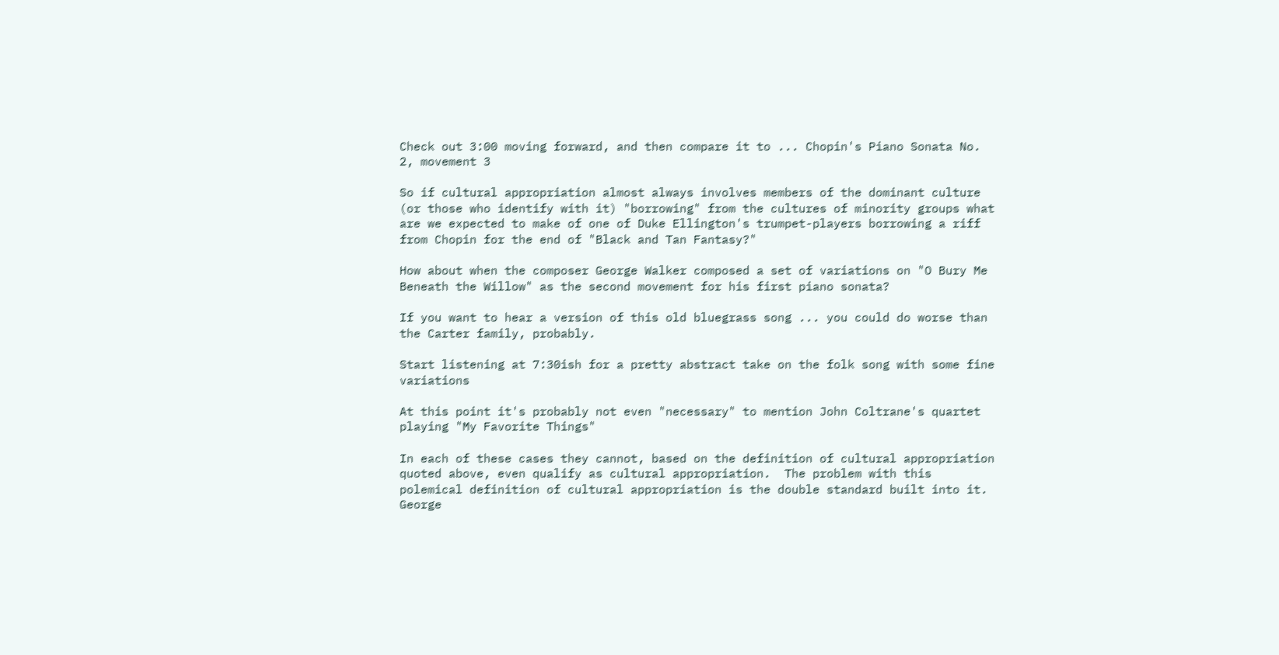Check out 3:00 moving forward, and then compare it to ... Chopin's Piano Sonata No. 2, movement 3

So if cultural appropriation almost always involves members of the dominant culture (or those who identify with it) "borrowing" from the cultures of minority groups what are we expected to make of one of Duke Ellington's trumpet-players borrowing a riff from Chopin for the end of "Black and Tan Fantasy?"

How about when the composer George Walker composed a set of variations on "O Bury Me Beneath the Willow" as the second movement for his first piano sonata?

If you want to hear a version of this old bluegrass song ... you could do worse than the Carter family, probably.

Start listening at 7:30ish for a pretty abstract take on the folk song with some fine variations

At this point it's probably not even "necessary" to mention John Coltrane's quartet playing "My Favorite Things"

In each of these cases they cannot, based on the definition of cultural appropriation quoted above, even qualify as cultural appropriation.  The problem with this polemical definition of cultural appropriation is the double standard built into it.  George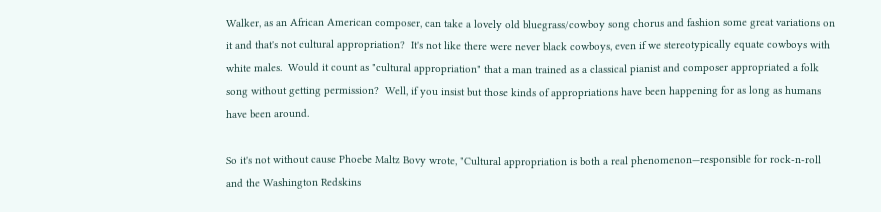Walker, as an African American composer, can take a lovely old bluegrass/cowboy song chorus and fashion some great variations on it and that's not cultural appropriation?  It's not like there were never black cowboys, even if we stereotypically equate cowboys with white males.  Would it count as "cultural appropriation" that a man trained as a classical pianist and composer appropriated a folk song without getting permission?  Well, if you insist but those kinds of appropriations have been happening for as long as humans have been around.

So it's not without cause Phoebe Maltz Bovy wrote, "Cultural appropriation is both a real phenomenon—responsible for rock-n-roll and the Washington Redskins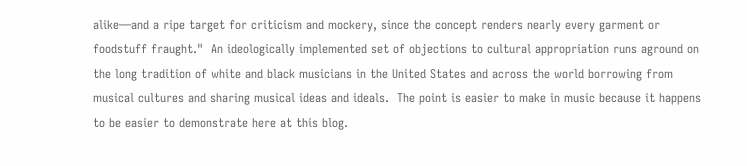alike—and a ripe target for criticism and mockery, since the concept renders nearly every garment or foodstuff fraught."  An ideologically implemented set of objections to cultural appropriation runs aground on the long tradition of white and black musicians in the United States and across the world borrowing from musical cultures and sharing musical ideas and ideals.  The point is easier to make in music because it happens to be easier to demonstrate here at this blog.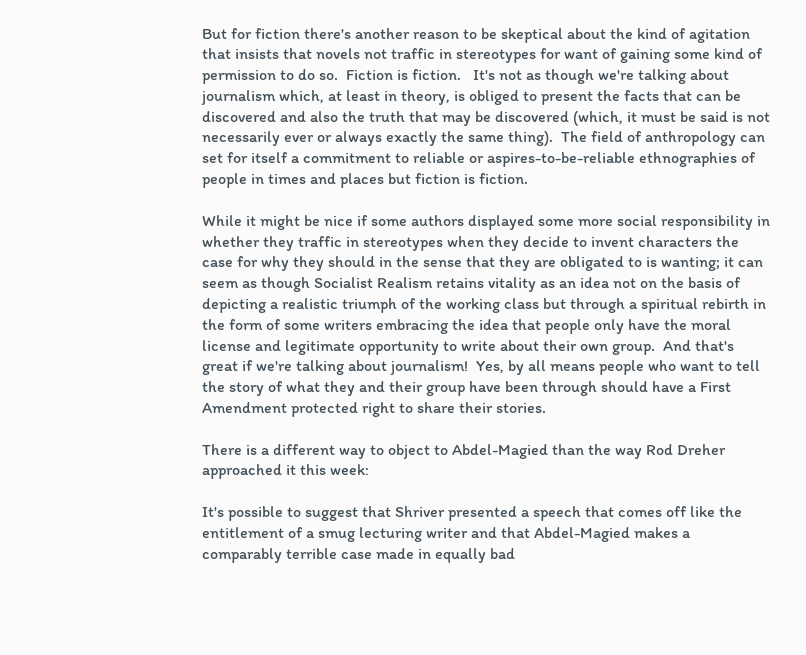But for fiction there's another reason to be skeptical about the kind of agitation that insists that novels not traffic in stereotypes for want of gaining some kind of permission to do so.  Fiction is fiction.   It's not as though we're talking about journalism which, at least in theory, is obliged to present the facts that can be discovered and also the truth that may be discovered (which, it must be said is not necessarily ever or always exactly the same thing).  The field of anthropology can set for itself a commitment to reliable or aspires-to-be-reliable ethnographies of people in times and places but fiction is fiction.

While it might be nice if some authors displayed some more social responsibility in whether they traffic in stereotypes when they decide to invent characters the case for why they should in the sense that they are obligated to is wanting; it can seem as though Socialist Realism retains vitality as an idea not on the basis of depicting a realistic triumph of the working class but through a spiritual rebirth in the form of some writers embracing the idea that people only have the moral license and legitimate opportunity to write about their own group.  And that's great if we're talking about journalism!  Yes, by all means people who want to tell the story of what they and their group have been through should have a First Amendment protected right to share their stories.

There is a different way to object to Abdel-Magied than the way Rod Dreher approached it this week:

It's possible to suggest that Shriver presented a speech that comes off like the entitlement of a smug lecturing writer and that Abdel-Magied makes a comparably terrible case made in equally bad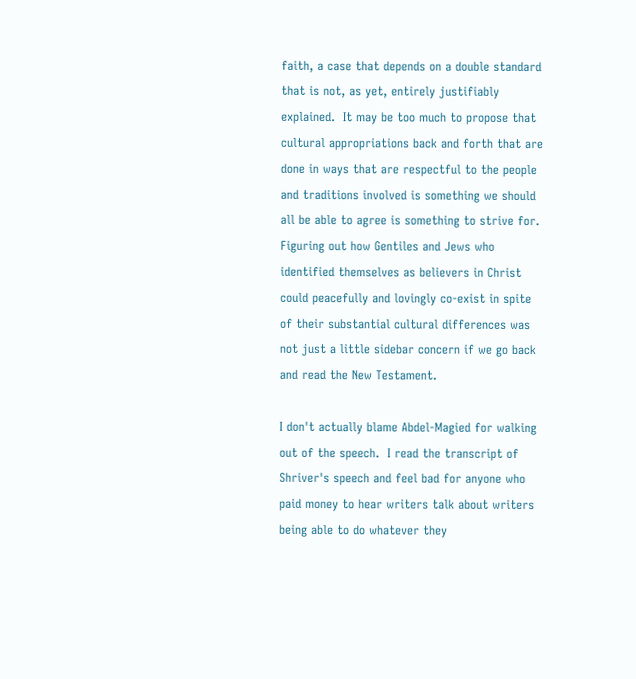faith, a case that depends on a double standard that is not, as yet, entirely justifiably explained.  It may be too much to propose that cultural appropriations back and forth that are done in ways that are respectful to the people and traditions involved is something we should all be able to agree is something to strive for.  Figuring out how Gentiles and Jews who identified themselves as believers in Christ could peacefully and lovingly co-exist in spite of their substantial cultural differences was not just a little sidebar concern if we go back and read the New Testament.

I don't actually blame Abdel-Magied for walking out of the speech.  I read the transcript of Shriver's speech and feel bad for anyone who paid money to hear writers talk about writers being able to do whatever they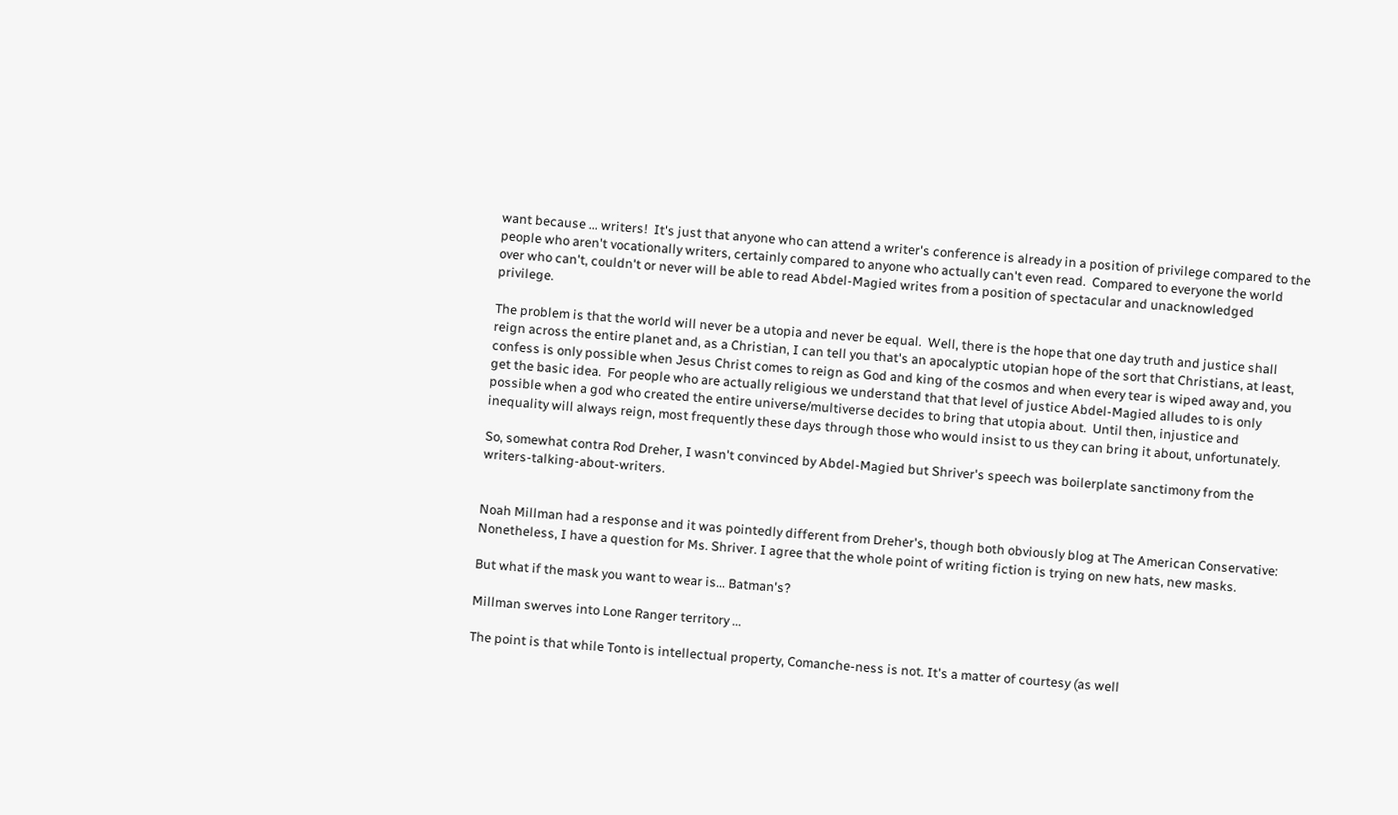want because ... writers!  It's just that anyone who can attend a writer's conference is already in a position of privilege compared to the people who aren't vocationally writers, certainly compared to anyone who actually can't even read.  Compared to everyone the world over who can't, couldn't or never will be able to read Abdel-Magied writes from a position of spectacular and unacknowledged privilege.

The problem is that the world will never be a utopia and never be equal.  Well, there is the hope that one day truth and justice shall reign across the entire planet and, as a Christian, I can tell you that's an apocalyptic utopian hope of the sort that Christians, at least, confess is only possible when Jesus Christ comes to reign as God and king of the cosmos and when every tear is wiped away and, you get the basic idea.  For people who are actually religious we understand that that level of justice Abdel-Magied alludes to is only possible when a god who created the entire universe/multiverse decides to bring that utopia about.  Until then, injustice and inequality will always reign, most frequently these days through those who would insist to us they can bring it about, unfortunately.

So, somewhat contra Rod Dreher, I wasn't convinced by Abdel-Magied but Shriver's speech was boilerplate sanctimony from the writers-talking-about-writers.


Noah Millman had a response and it was pointedly different from Dreher's, though both obviously blog at The American Conservative:
Nonetheless, I have a question for Ms. Shriver. I agree that the whole point of writing fiction is trying on new hats, new masks.

But what if the mask you want to wear is... Batman's?

Millman swerves into Lone Ranger territory ...

The point is that while Tonto is intellectual property, Comanche-ness is not. It's a matter of courtesy (as well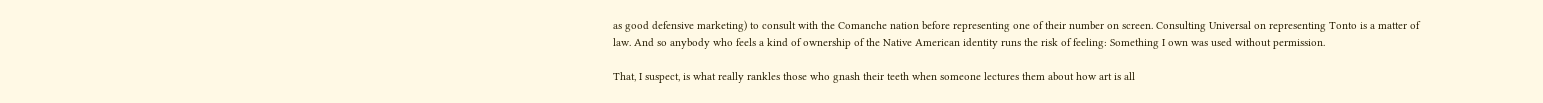as good defensive marketing) to consult with the Comanche nation before representing one of their number on screen. Consulting Universal on representing Tonto is a matter of law. And so anybody who feels a kind of ownership of the Native American identity runs the risk of feeling: Something I own was used without permission.

That, I suspect, is what really rankles those who gnash their teeth when someone lectures them about how art is all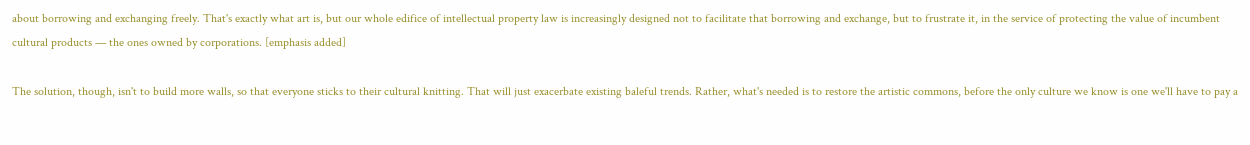about borrowing and exchanging freely. That's exactly what art is, but our whole edifice of intellectual property law is increasingly designed not to facilitate that borrowing and exchange, but to frustrate it, in the service of protecting the value of incumbent cultural products — the ones owned by corporations. [emphasis added]

The solution, though, isn't to build more walls, so that everyone sticks to their cultural knitting. That will just exacerbate existing baleful trends. Rather, what's needed is to restore the artistic commons, before the only culture we know is one we'll have to pay a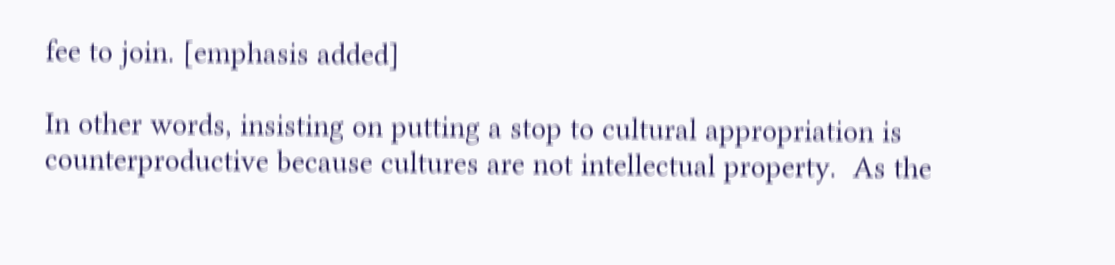fee to join. [emphasis added]

In other words, insisting on putting a stop to cultural appropriation is counterproductive because cultures are not intellectual property.  As the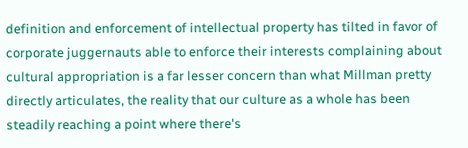definition and enforcement of intellectual property has tilted in favor of corporate juggernauts able to enforce their interests complaining about cultural appropriation is a far lesser concern than what Millman pretty directly articulates, the reality that our culture as a whole has been steadily reaching a point where there's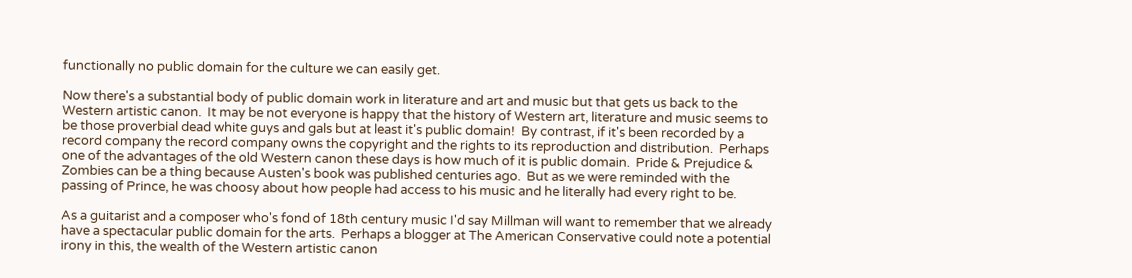functionally no public domain for the culture we can easily get.

Now there's a substantial body of public domain work in literature and art and music but that gets us back to the Western artistic canon.  It may be not everyone is happy that the history of Western art, literature and music seems to be those proverbial dead white guys and gals but at least it's public domain!  By contrast, if it's been recorded by a record company the record company owns the copyright and the rights to its reproduction and distribution.  Perhaps one of the advantages of the old Western canon these days is how much of it is public domain.  Pride & Prejudice & Zombies can be a thing because Austen's book was published centuries ago.  But as we were reminded with the passing of Prince, he was choosy about how people had access to his music and he literally had every right to be.

As a guitarist and a composer who's fond of 18th century music I'd say Millman will want to remember that we already have a spectacular public domain for the arts.  Perhaps a blogger at The American Conservative could note a potential irony in this, the wealth of the Western artistic canon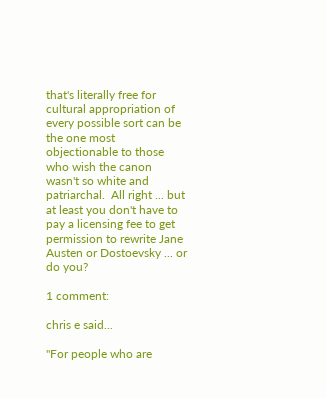that's literally free for cultural appropriation of every possible sort can be the one most objectionable to those who wish the canon wasn't so white and patriarchal.  All right ... but at least you don't have to pay a licensing fee to get permission to rewrite Jane Austen or Dostoevsky ... or do you?

1 comment:

chris e said...

"For people who are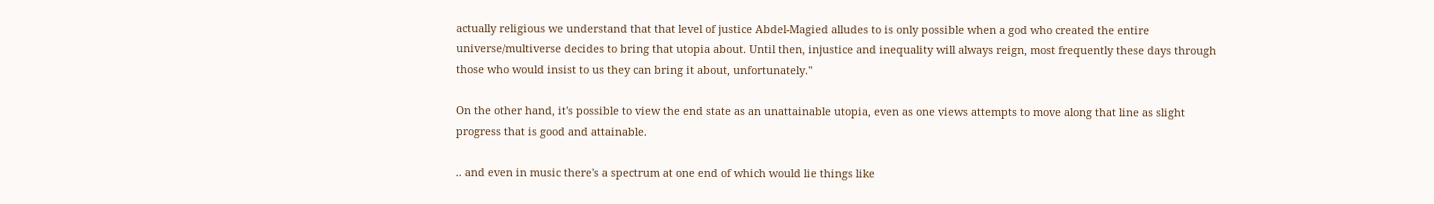actually religious we understand that that level of justice Abdel-Magied alludes to is only possible when a god who created the entire universe/multiverse decides to bring that utopia about. Until then, injustice and inequality will always reign, most frequently these days through those who would insist to us they can bring it about, unfortunately."

On the other hand, it's possible to view the end state as an unattainable utopia, even as one views attempts to move along that line as slight progress that is good and attainable.

.. and even in music there's a spectrum at one end of which would lie things like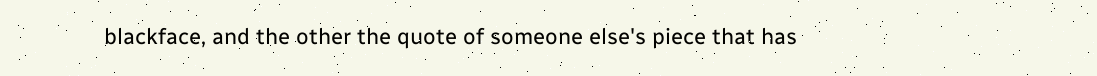blackface, and the other the quote of someone else's piece that has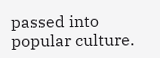passed into popular culture.